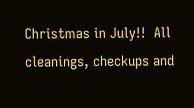Christmas in July!!  All cleanings, checkups and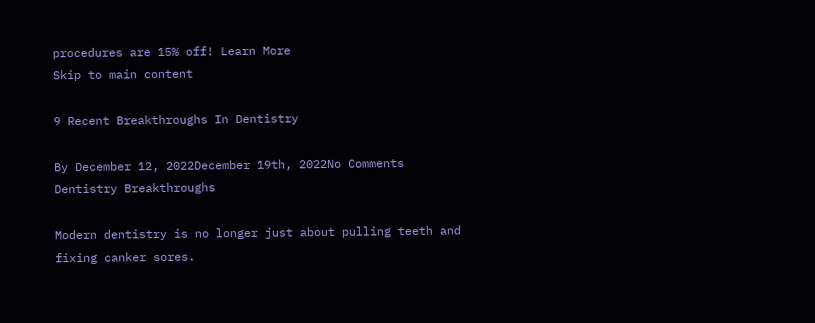procedures are 15% off! Learn More
Skip to main content

9 Recent Breakthroughs In Dentistry

By December 12, 2022December 19th, 2022No Comments
Dentistry Breakthroughs

Modern dentistry is no longer just about pulling teeth and fixing canker sores.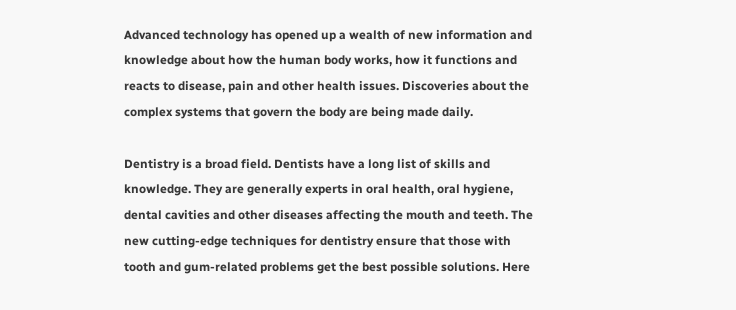Advanced technology has opened up a wealth of new information and knowledge about how the human body works, how it functions and reacts to disease, pain and other health issues. Discoveries about the complex systems that govern the body are being made daily.

Dentistry is a broad field. Dentists have a long list of skills and knowledge. They are generally experts in oral health, oral hygiene, dental cavities and other diseases affecting the mouth and teeth. The new cutting-edge techniques for dentistry ensure that those with tooth and gum-related problems get the best possible solutions. Here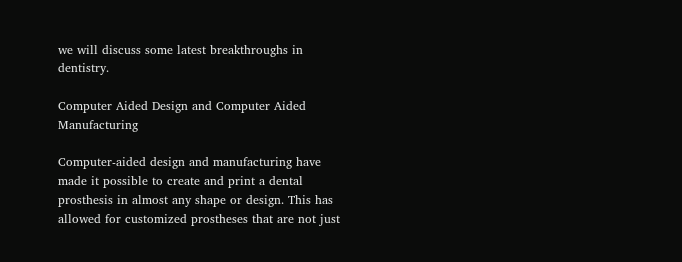we will discuss some latest breakthroughs in dentistry.

Computer Aided Design and Computer Aided Manufacturing

Computer-aided design and manufacturing have made it possible to create and print a dental prosthesis in almost any shape or design. This has allowed for customized prostheses that are not just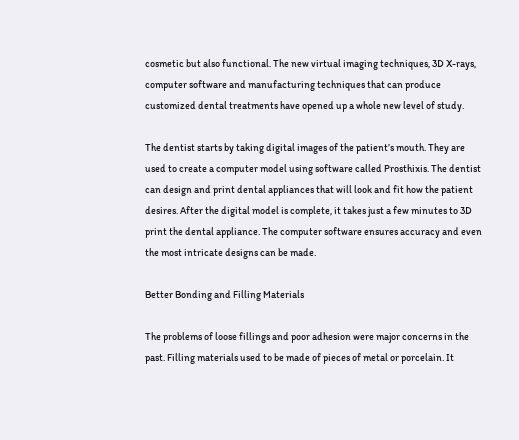cosmetic but also functional. The new virtual imaging techniques, 3D X-rays, computer software and manufacturing techniques that can produce customized dental treatments have opened up a whole new level of study.

The dentist starts by taking digital images of the patient’s mouth. They are used to create a computer model using software called Prosthixis. The dentist can design and print dental appliances that will look and fit how the patient desires. After the digital model is complete, it takes just a few minutes to 3D print the dental appliance. The computer software ensures accuracy and even the most intricate designs can be made.

Better Bonding and Filling Materials

The problems of loose fillings and poor adhesion were major concerns in the past. Filling materials used to be made of pieces of metal or porcelain. It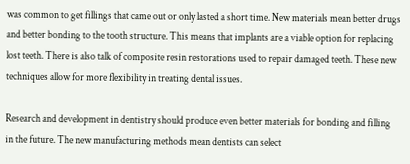was common to get fillings that came out or only lasted a short time. New materials mean better drugs and better bonding to the tooth structure. This means that implants are a viable option for replacing lost teeth. There is also talk of composite resin restorations used to repair damaged teeth. These new techniques allow for more flexibility in treating dental issues.

Research and development in dentistry should produce even better materials for bonding and filling in the future. The new manufacturing methods mean dentists can select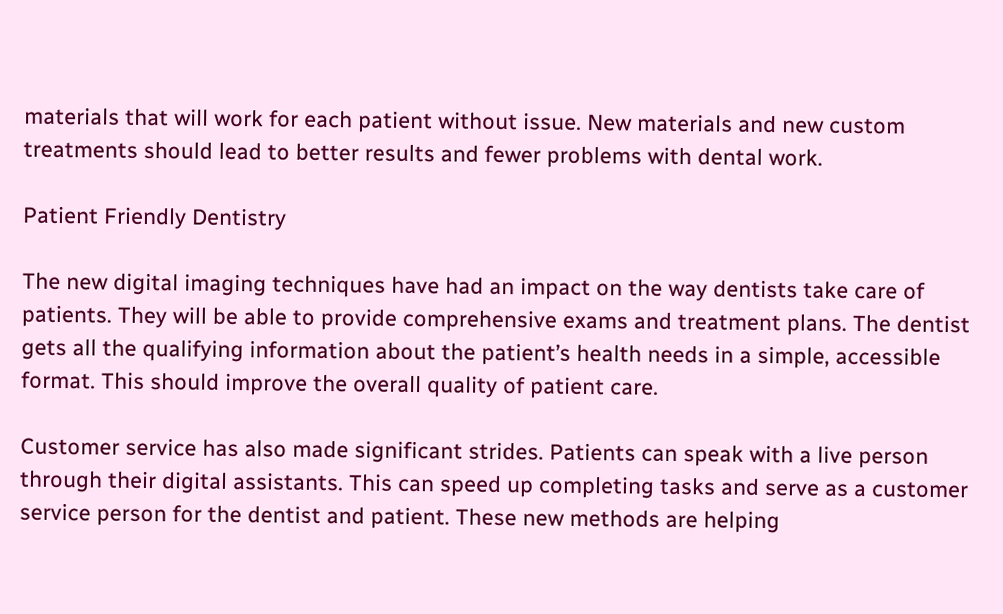materials that will work for each patient without issue. New materials and new custom treatments should lead to better results and fewer problems with dental work.

Patient Friendly Dentistry

The new digital imaging techniques have had an impact on the way dentists take care of patients. They will be able to provide comprehensive exams and treatment plans. The dentist gets all the qualifying information about the patient’s health needs in a simple, accessible format. This should improve the overall quality of patient care.

Customer service has also made significant strides. Patients can speak with a live person through their digital assistants. This can speed up completing tasks and serve as a customer service person for the dentist and patient. These new methods are helping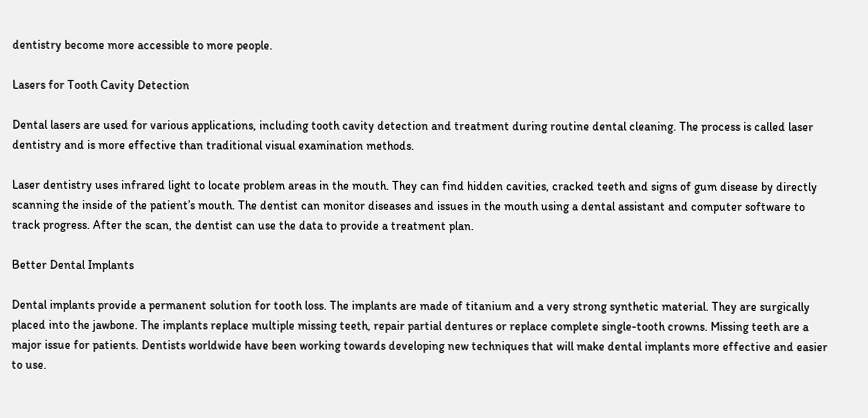dentistry become more accessible to more people.

Lasers for Tooth Cavity Detection

Dental lasers are used for various applications, including tooth cavity detection and treatment during routine dental cleaning. The process is called laser dentistry and is more effective than traditional visual examination methods.

Laser dentistry uses infrared light to locate problem areas in the mouth. They can find hidden cavities, cracked teeth and signs of gum disease by directly scanning the inside of the patient’s mouth. The dentist can monitor diseases and issues in the mouth using a dental assistant and computer software to track progress. After the scan, the dentist can use the data to provide a treatment plan.

Better Dental Implants

Dental implants provide a permanent solution for tooth loss. The implants are made of titanium and a very strong synthetic material. They are surgically placed into the jawbone. The implants replace multiple missing teeth, repair partial dentures or replace complete single-tooth crowns. Missing teeth are a major issue for patients. Dentists worldwide have been working towards developing new techniques that will make dental implants more effective and easier to use.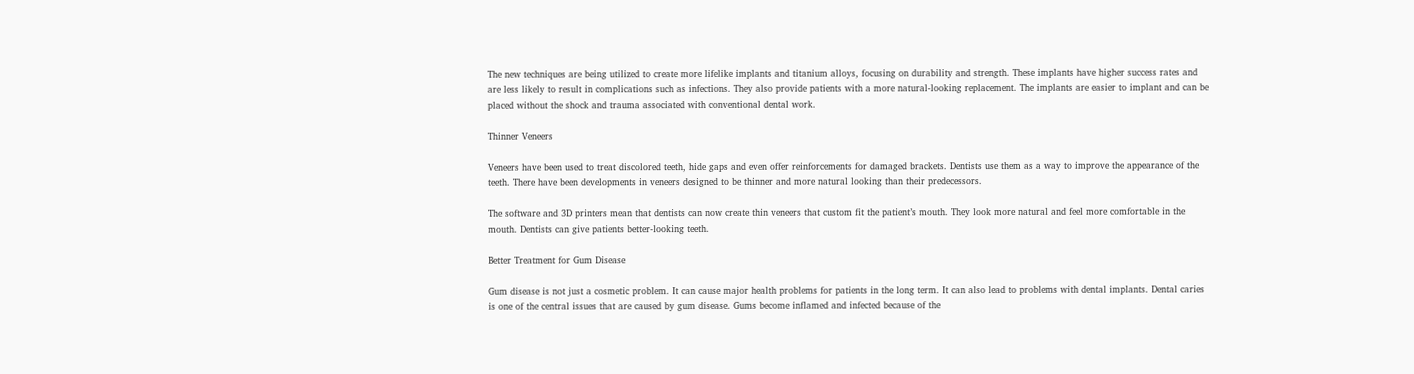The new techniques are being utilized to create more lifelike implants and titanium alloys, focusing on durability and strength. These implants have higher success rates and are less likely to result in complications such as infections. They also provide patients with a more natural-looking replacement. The implants are easier to implant and can be placed without the shock and trauma associated with conventional dental work.

Thinner Veneers

Veneers have been used to treat discolored teeth, hide gaps and even offer reinforcements for damaged brackets. Dentists use them as a way to improve the appearance of the teeth. There have been developments in veneers designed to be thinner and more natural looking than their predecessors.

The software and 3D printers mean that dentists can now create thin veneers that custom fit the patient’s mouth. They look more natural and feel more comfortable in the mouth. Dentists can give patients better-looking teeth.

Better Treatment for Gum Disease

Gum disease is not just a cosmetic problem. It can cause major health problems for patients in the long term. It can also lead to problems with dental implants. Dental caries is one of the central issues that are caused by gum disease. Gums become inflamed and infected because of the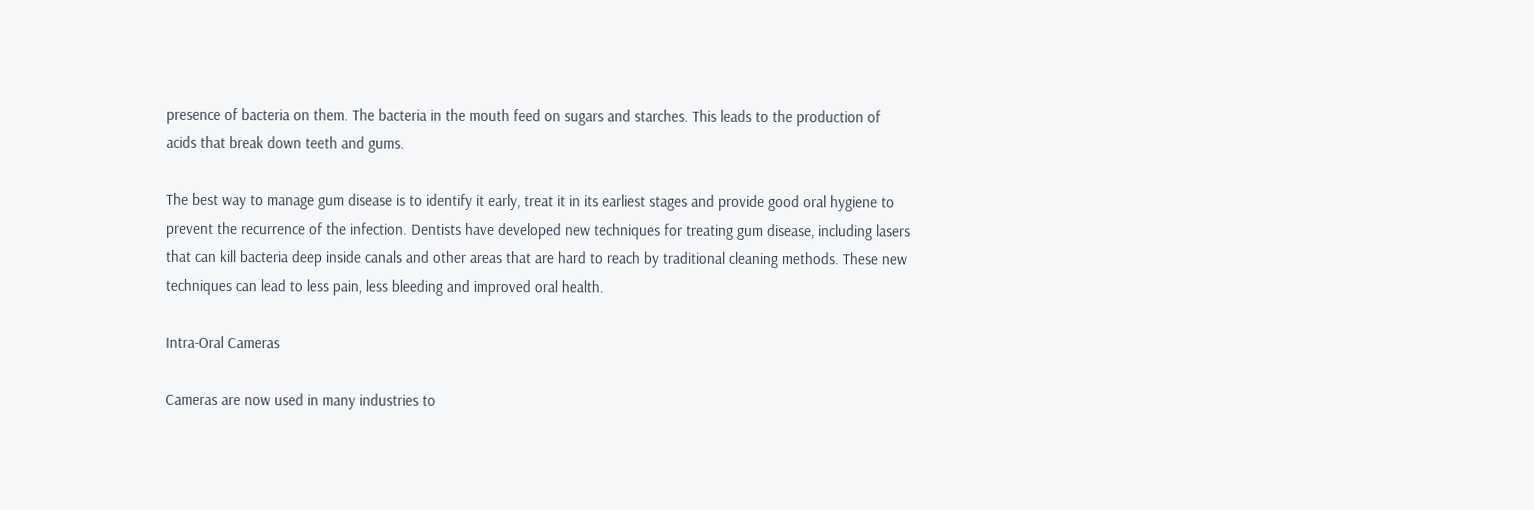presence of bacteria on them. The bacteria in the mouth feed on sugars and starches. This leads to the production of acids that break down teeth and gums.

The best way to manage gum disease is to identify it early, treat it in its earliest stages and provide good oral hygiene to prevent the recurrence of the infection. Dentists have developed new techniques for treating gum disease, including lasers that can kill bacteria deep inside canals and other areas that are hard to reach by traditional cleaning methods. These new techniques can lead to less pain, less bleeding and improved oral health.

Intra-Oral Cameras

Cameras are now used in many industries to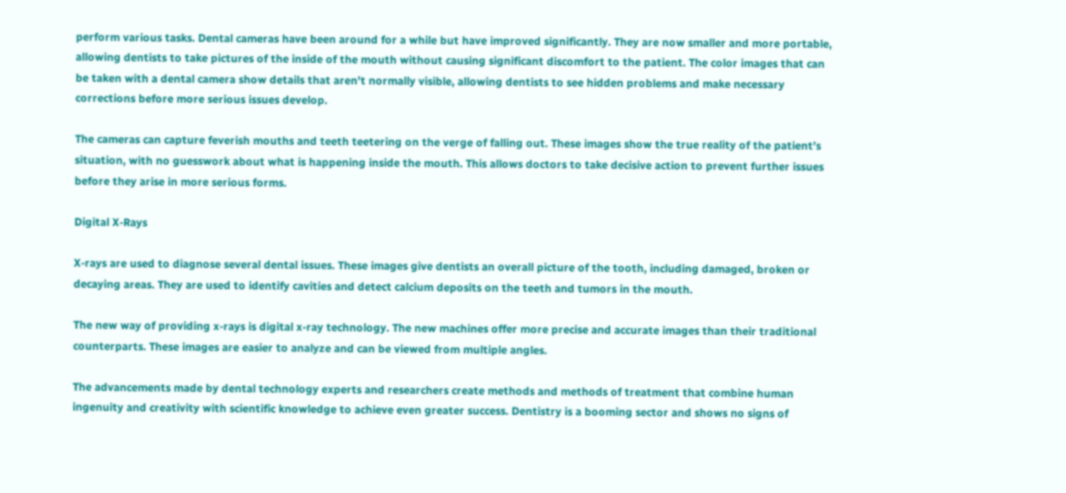perform various tasks. Dental cameras have been around for a while but have improved significantly. They are now smaller and more portable, allowing dentists to take pictures of the inside of the mouth without causing significant discomfort to the patient. The color images that can be taken with a dental camera show details that aren’t normally visible, allowing dentists to see hidden problems and make necessary corrections before more serious issues develop.

The cameras can capture feverish mouths and teeth teetering on the verge of falling out. These images show the true reality of the patient’s situation, with no guesswork about what is happening inside the mouth. This allows doctors to take decisive action to prevent further issues before they arise in more serious forms.

Digital X-Rays

X-rays are used to diagnose several dental issues. These images give dentists an overall picture of the tooth, including damaged, broken or decaying areas. They are used to identify cavities and detect calcium deposits on the teeth and tumors in the mouth.

The new way of providing x-rays is digital x-ray technology. The new machines offer more precise and accurate images than their traditional counterparts. These images are easier to analyze and can be viewed from multiple angles.

The advancements made by dental technology experts and researchers create methods and methods of treatment that combine human ingenuity and creativity with scientific knowledge to achieve even greater success. Dentistry is a booming sector and shows no signs of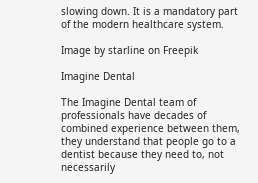slowing down. It is a mandatory part of the modern healthcare system.

Image by starline on Freepik

Imagine Dental

The Imagine Dental team of professionals have decades of combined experience between them, they understand that people go to a dentist because they need to, not necessarily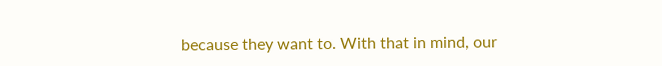because they want to. With that in mind, our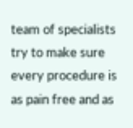team of specialists try to make sure every procedure is as pain free and as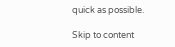quick as possible.

Skip to content